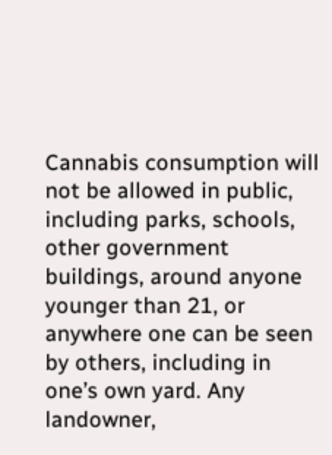Cannabis consumption will not be allowed in public, including parks, schools, other government buildings, around anyone younger than 21, or anywhere one can be seen by others, including in one’s own yard. Any landowner,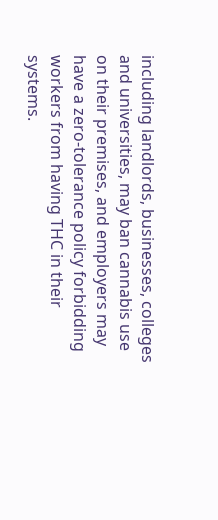including landlords, businesses, colleges and universities, may ban cannabis use on their premises, and employers may have a zero-tolerance policy forbidding workers from having THC in their systems.